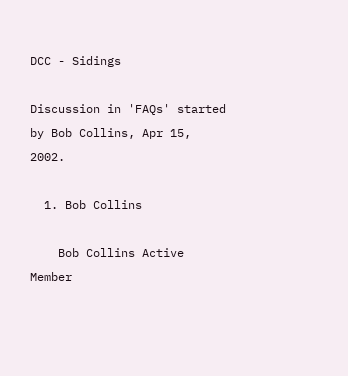DCC - Sidings

Discussion in 'FAQs' started by Bob Collins, Apr 15, 2002.

  1. Bob Collins

    Bob Collins Active Member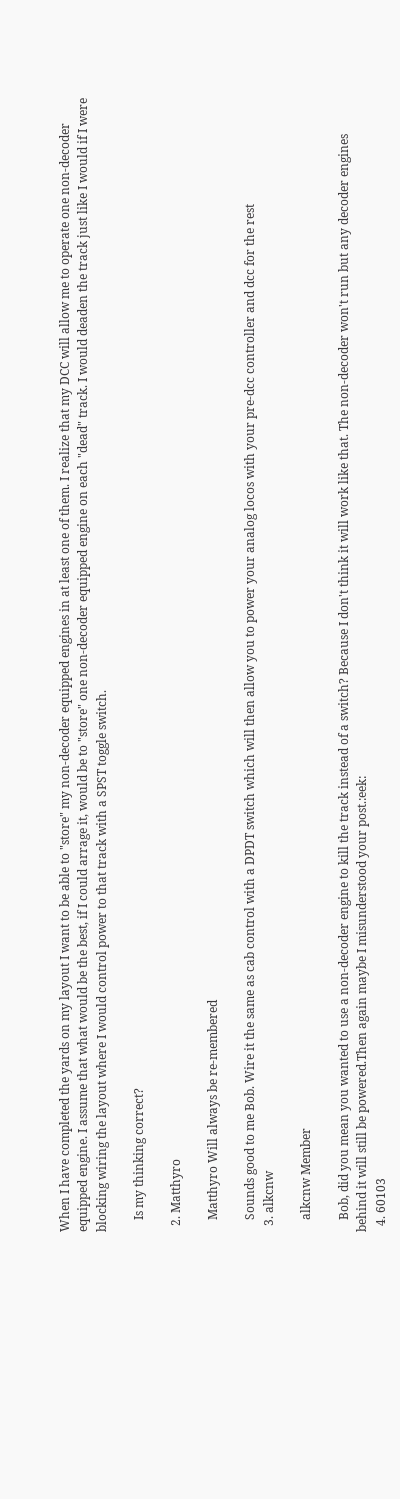When I have completed the yards on my layout I want to be able to "store" my non-decoder equipped engines in at least one of them. I realize that my DCC will allow me to operate one non-decoder equipped engine. I assume that what would be the best, if I could arrage it, would be to "store" one non-decoder equipped engine on each "dead" track. I would deaden the track just like I would if I were blocking wiring the layout where I would control power to that track with a SPST toggle switch.

    Is my thinking correct?

  2. Matthyro

    Matthyro Will always be re-membered

    Sounds good to me Bob. Wire it the same as cab control with a DPDT switch which will then allow you to power your analog locos with your pre-dcc controller and dcc for the rest
  3. alkcnw

    alkcnw Member

    Bob, did you mean you wanted to use a non-decoder engine to kill the track instead of a switch? Because I don't think it will work like that. The non-decoder won't run but any decoder engines behind it will still be powered.Then again maybe I misunderstood your post.:eek:
  4. 60103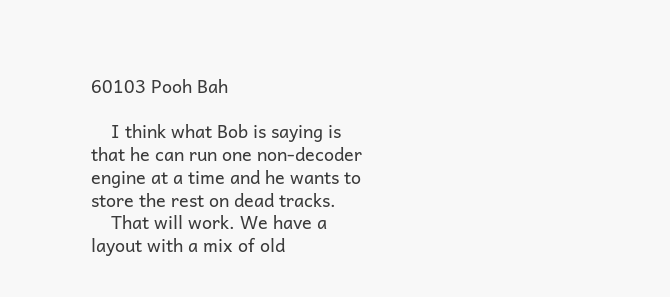60103 Pooh Bah

    I think what Bob is saying is that he can run one non-decoder engine at a time and he wants to store the rest on dead tracks.
    That will work. We have a layout with a mix of old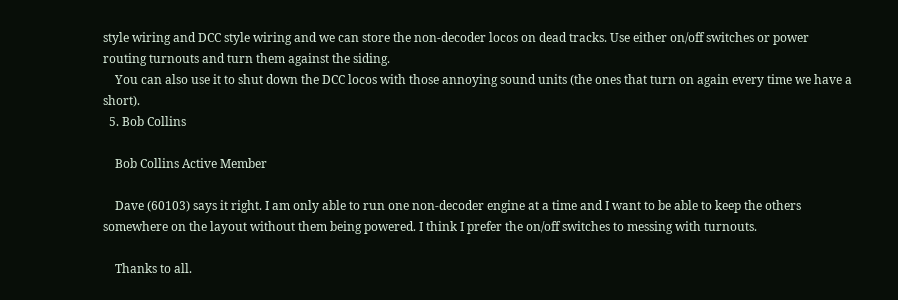style wiring and DCC style wiring and we can store the non-decoder locos on dead tracks. Use either on/off switches or power routing turnouts and turn them against the siding.
    You can also use it to shut down the DCC locos with those annoying sound units (the ones that turn on again every time we have a short).
  5. Bob Collins

    Bob Collins Active Member

    Dave (60103) says it right. I am only able to run one non-decoder engine at a time and I want to be able to keep the others somewhere on the layout without them being powered. I think I prefer the on/off switches to messing with turnouts.

    Thanks to all.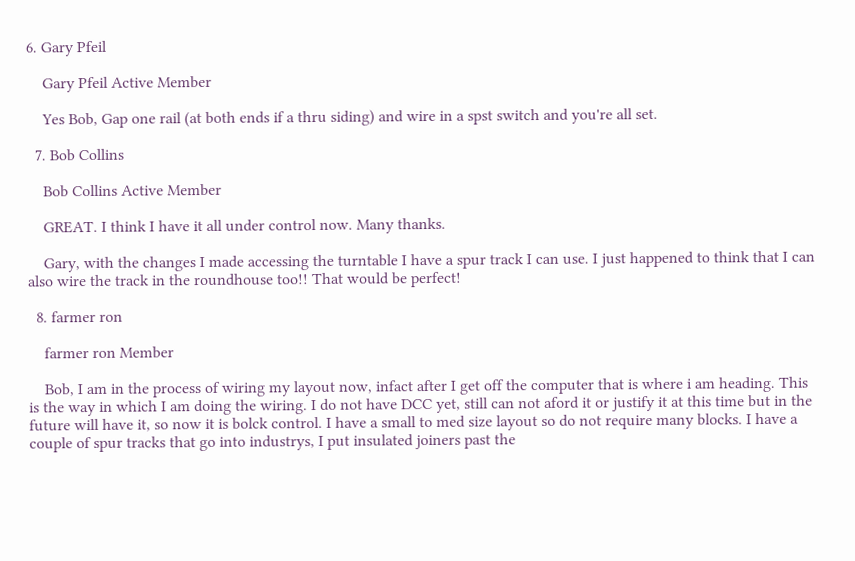6. Gary Pfeil

    Gary Pfeil Active Member

    Yes Bob, Gap one rail (at both ends if a thru siding) and wire in a spst switch and you're all set.

  7. Bob Collins

    Bob Collins Active Member

    GREAT. I think I have it all under control now. Many thanks.

    Gary, with the changes I made accessing the turntable I have a spur track I can use. I just happened to think that I can also wire the track in the roundhouse too!! That would be perfect!

  8. farmer ron

    farmer ron Member

    Bob, I am in the process of wiring my layout now, infact after I get off the computer that is where i am heading. This is the way in which I am doing the wiring. I do not have DCC yet, still can not aford it or justify it at this time but in the future will have it, so now it is bolck control. I have a small to med size layout so do not require many blocks. I have a couple of spur tracks that go into industrys, I put insulated joiners past the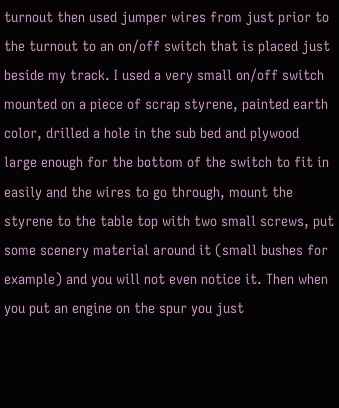turnout then used jumper wires from just prior to the turnout to an on/off switch that is placed just beside my track. I used a very small on/off switch mounted on a piece of scrap styrene, painted earth color, drilled a hole in the sub bed and plywood large enough for the bottom of the switch to fit in easily and the wires to go through, mount the styrene to the table top with two small screws, put some scenery material around it (small bushes for example) and you will not even notice it. Then when you put an engine on the spur you just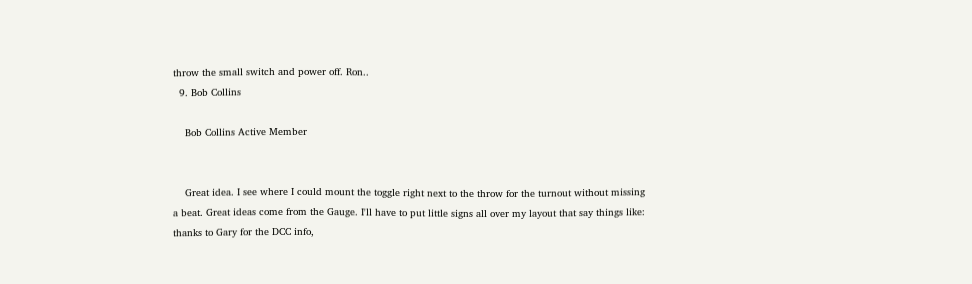throw the small switch and power off. Ron..
  9. Bob Collins

    Bob Collins Active Member


    Great idea. I see where I could mount the toggle right next to the throw for the turnout without missing a beat. Great ideas come from the Gauge. I'll have to put little signs all over my layout that say things like: thanks to Gary for the DCC info,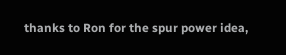thanks to Ron for the spur power idea,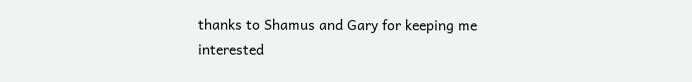thanks to Shamus and Gary for keeping me interested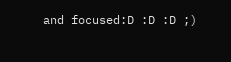and focused:D :D :D ;)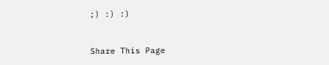;) :) :)


Share This Page